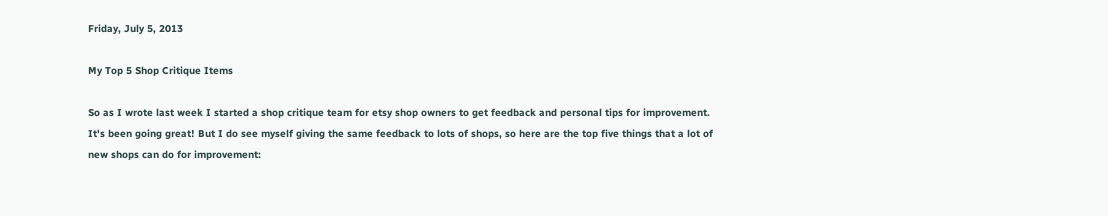Friday, July 5, 2013

My Top 5 Shop Critique Items

So as I wrote last week I started a shop critique team for etsy shop owners to get feedback and personal tips for improvement. It's been going great! But I do see myself giving the same feedback to lots of shops, so here are the top five things that a lot of new shops can do for improvement: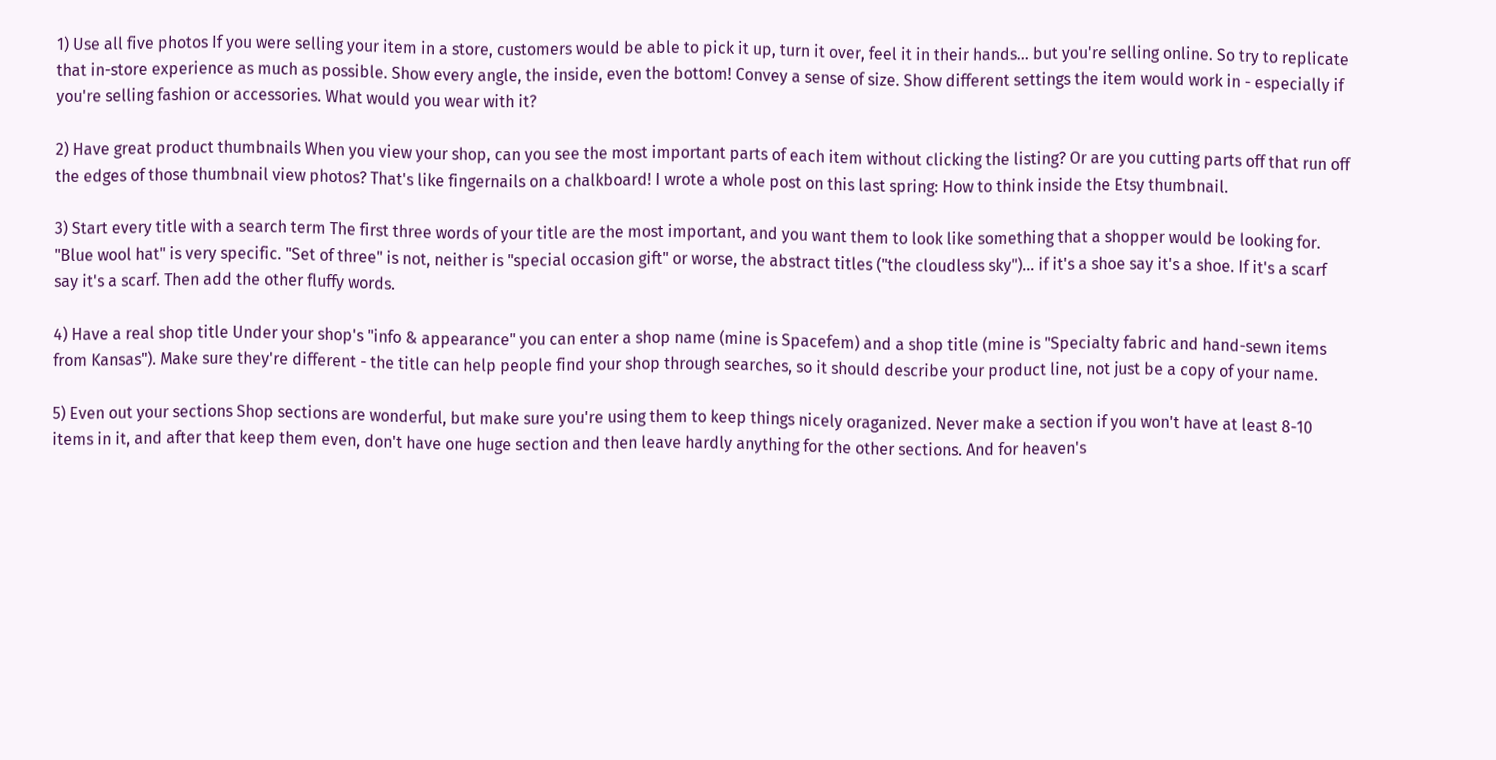1) Use all five photos If you were selling your item in a store, customers would be able to pick it up, turn it over, feel it in their hands... but you're selling online. So try to replicate that in-store experience as much as possible. Show every angle, the inside, even the bottom! Convey a sense of size. Show different settings the item would work in - especially if you're selling fashion or accessories. What would you wear with it?

2) Have great product thumbnails When you view your shop, can you see the most important parts of each item without clicking the listing? Or are you cutting parts off that run off the edges of those thumbnail view photos? That's like fingernails on a chalkboard! I wrote a whole post on this last spring: How to think inside the Etsy thumbnail.

3) Start every title with a search term The first three words of your title are the most important, and you want them to look like something that a shopper would be looking for. "Blue wool hat" is very specific. "Set of three" is not, neither is "special occasion gift" or worse, the abstract titles ("the cloudless sky")... if it's a shoe say it's a shoe. If it's a scarf say it's a scarf. Then add the other fluffy words.

4) Have a real shop title Under your shop's "info & appearance" you can enter a shop name (mine is Spacefem) and a shop title (mine is "Specialty fabric and hand-sewn items from Kansas"). Make sure they're different - the title can help people find your shop through searches, so it should describe your product line, not just be a copy of your name.

5) Even out your sections Shop sections are wonderful, but make sure you're using them to keep things nicely oraganized. Never make a section if you won't have at least 8-10 items in it, and after that keep them even, don't have one huge section and then leave hardly anything for the other sections. And for heaven's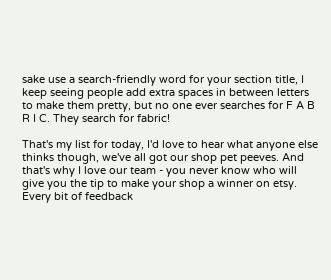sake use a search-friendly word for your section title, I keep seeing people add extra spaces in between letters to make them pretty, but no one ever searches for F A B R I C. They search for fabric!

That's my list for today, I'd love to hear what anyone else thinks though, we've all got our shop pet peeves. And that's why I love our team - you never know who will give you the tip to make your shop a winner on etsy. Every bit of feedback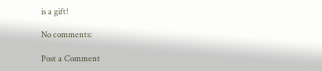is a gift!

No comments:

Post a Comment